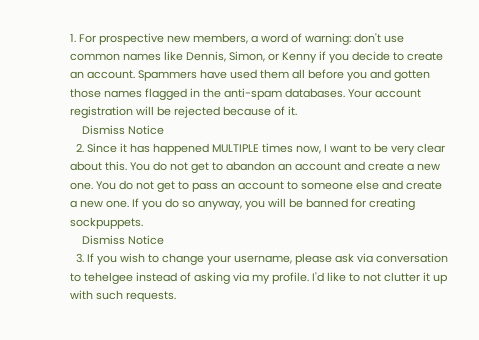1. For prospective new members, a word of warning: don't use common names like Dennis, Simon, or Kenny if you decide to create an account. Spammers have used them all before you and gotten those names flagged in the anti-spam databases. Your account registration will be rejected because of it.
    Dismiss Notice
  2. Since it has happened MULTIPLE times now, I want to be very clear about this. You do not get to abandon an account and create a new one. You do not get to pass an account to someone else and create a new one. If you do so anyway, you will be banned for creating sockpuppets.
    Dismiss Notice
  3. If you wish to change your username, please ask via conversation to tehelgee instead of asking via my profile. I'd like to not clutter it up with such requests.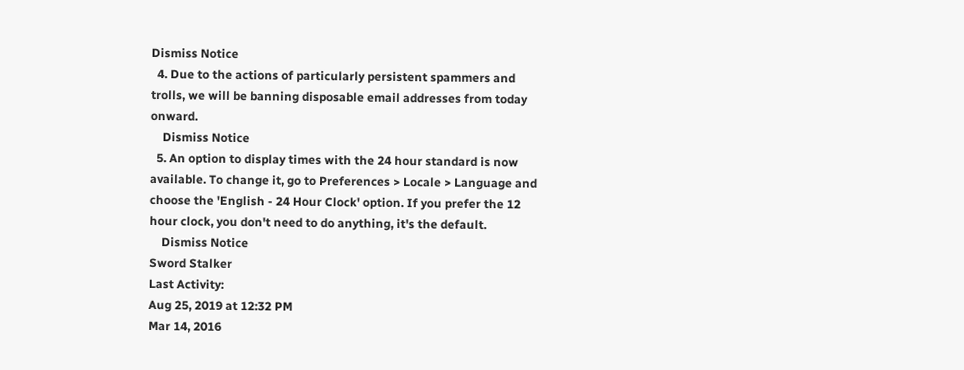Dismiss Notice
  4. Due to the actions of particularly persistent spammers and trolls, we will be banning disposable email addresses from today onward.
    Dismiss Notice
  5. An option to display times with the 24 hour standard is now available. To change it, go to Preferences > Locale > Language and choose the 'English - 24 Hour Clock' option. If you prefer the 12 hour clock, you don't need to do anything, it's the default.
    Dismiss Notice
Sword Stalker
Last Activity:
Aug 25, 2019 at 12:32 PM
Mar 14, 2016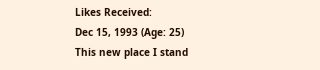Likes Received:
Dec 15, 1993 (Age: 25)
This new place I stand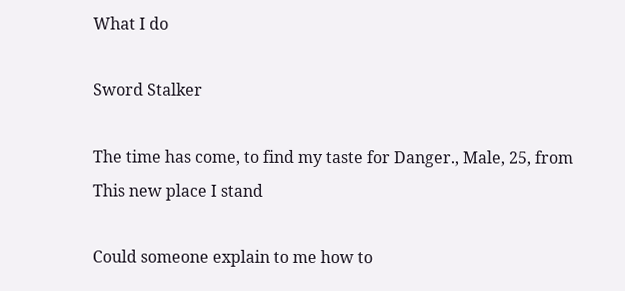What I do

Sword Stalker

The time has come, to find my taste for Danger., Male, 25, from This new place I stand

Could someone explain to me how to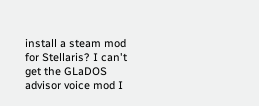install a steam mod for Stellaris? I can't get the GLaDOS advisor voice mod I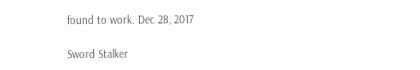found to work. Dec 28, 2017

Sword Stalker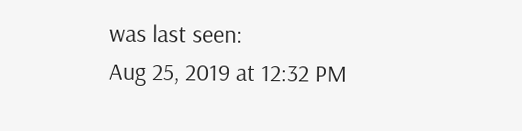was last seen:
Aug 25, 2019 at 12:32 PM